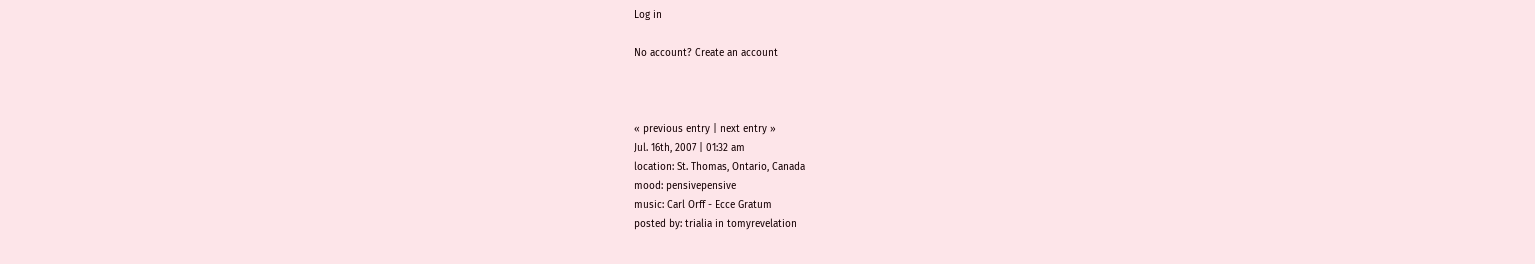Log in

No account? Create an account



« previous entry | next entry »
Jul. 16th, 2007 | 01:32 am
location: St. Thomas, Ontario, Canada
mood: pensivepensive
music: Carl Orff - Ecce Gratum
posted by: trialia in tomyrevelation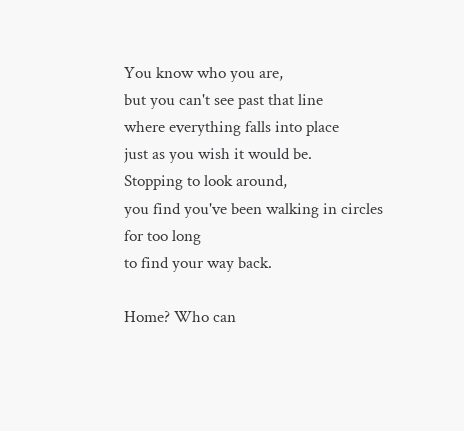You know who you are,
but you can't see past that line
where everything falls into place
just as you wish it would be.
Stopping to look around,
you find you've been walking in circles
for too long
to find your way back.

Home? Who can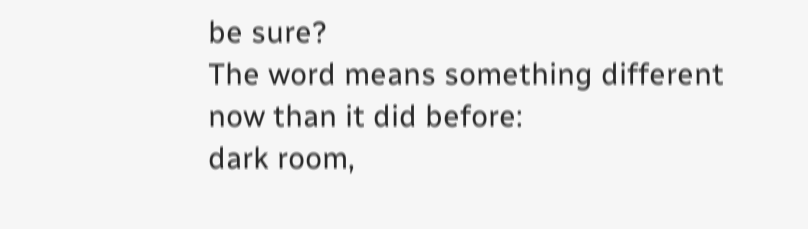be sure?
The word means something different
now than it did before:
dark room,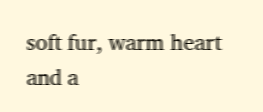soft fur, warm heart
and a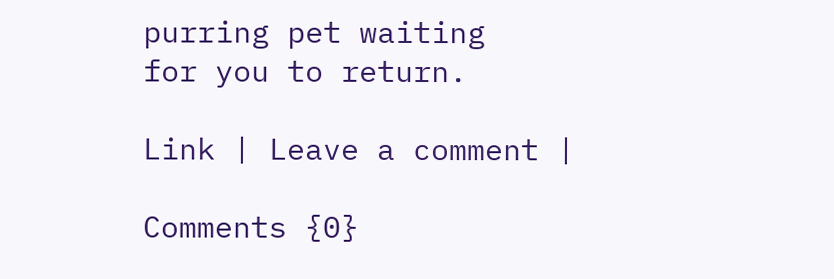purring pet waiting
for you to return.

Link | Leave a comment |

Comments {0}